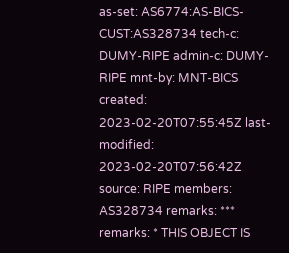as-set: AS6774:AS-BICS-CUST:AS328734 tech-c: DUMY-RIPE admin-c: DUMY-RIPE mnt-by: MNT-BICS created: 2023-02-20T07:55:45Z last-modified: 2023-02-20T07:56:42Z source: RIPE members: AS328734 remarks: *** remarks: * THIS OBJECT IS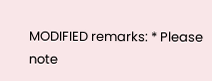MODIFIED remarks: * Please note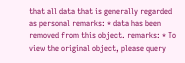that all data that is generally regarded as personal remarks: * data has been removed from this object. remarks: * To view the original object, please query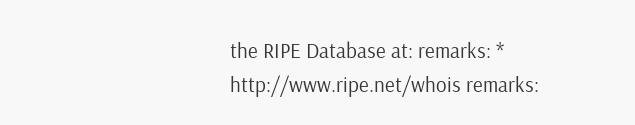the RIPE Database at: remarks: * http://www.ripe.net/whois remarks: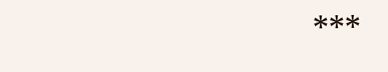***